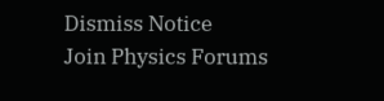Dismiss Notice
Join Physics Forums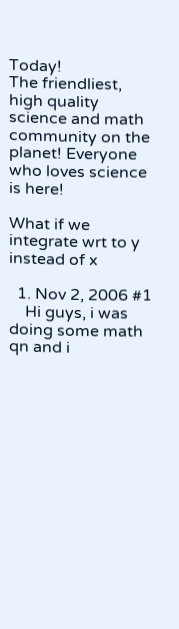Today!
The friendliest, high quality science and math community on the planet! Everyone who loves science is here!

What if we integrate wrt to y instead of x

  1. Nov 2, 2006 #1
    Hi guys, i was doing some math qn and i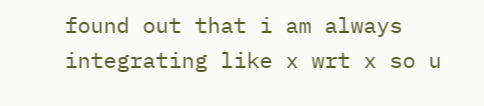found out that i am always integrating like x wrt x so u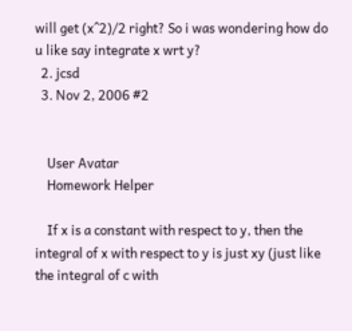will get (x^2)/2 right? So i was wondering how do u like say integrate x wrt y?
  2. jcsd
  3. Nov 2, 2006 #2


    User Avatar
    Homework Helper

    If x is a constant with respect to y, then the integral of x with respect to y is just xy (just like the integral of c with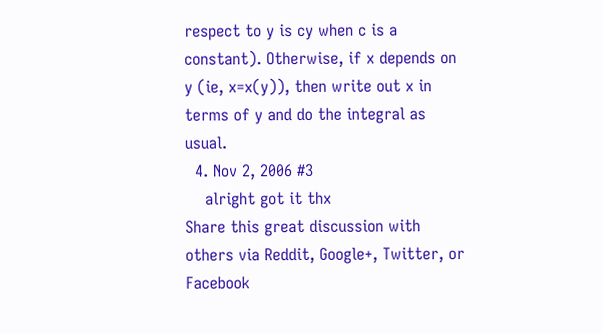respect to y is cy when c is a constant). Otherwise, if x depends on y (ie, x=x(y)), then write out x in terms of y and do the integral as usual.
  4. Nov 2, 2006 #3
    alright got it thx
Share this great discussion with others via Reddit, Google+, Twitter, or Facebook